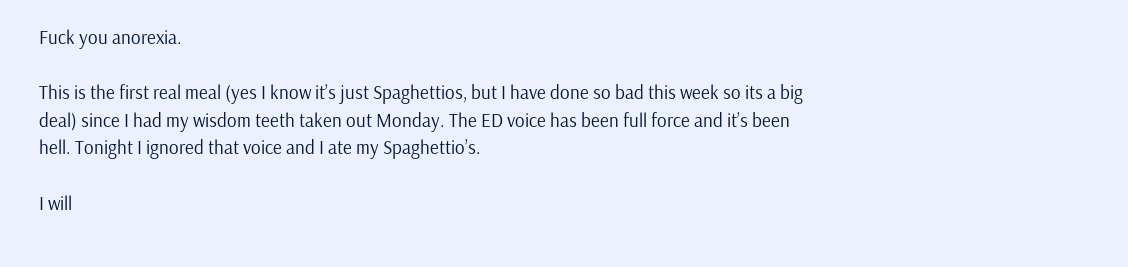Fuck you anorexia.

This is the first real meal (yes I know it’s just Spaghettios, but I have done so bad this week so its a big deal) since I had my wisdom teeth taken out Monday. The ED voice has been full force and it’s been hell. Tonight I ignored that voice and I ate my Spaghettio’s.

I will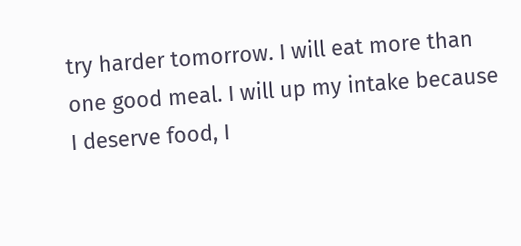try harder tomorrow. I will eat more than one good meal. I will up my intake because I deserve food, I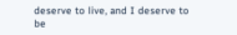deserve to live, and I deserve to be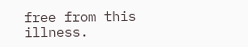free from this illness.